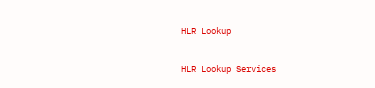HLR Lookup

HLR Lookup Services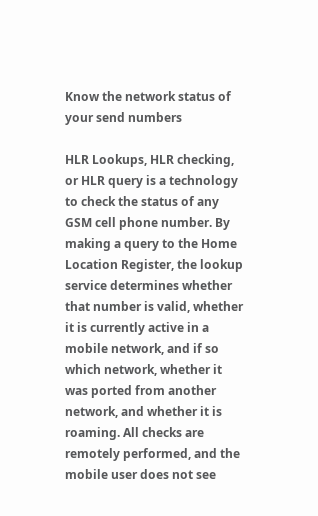Know the network status of your send numbers

HLR Lookups, HLR checking, or HLR query is a technology to check the status of any GSM cell phone number. By making a query to the Home Location Register, the lookup service determines whether that number is valid, whether it is currently active in a mobile network, and if so which network, whether it was ported from another network, and whether it is roaming. All checks are remotely performed, and the mobile user does not see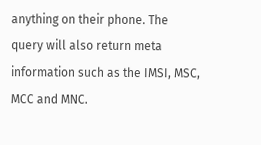anything on their phone. The query will also return meta information such as the IMSI, MSC, MCC and MNC.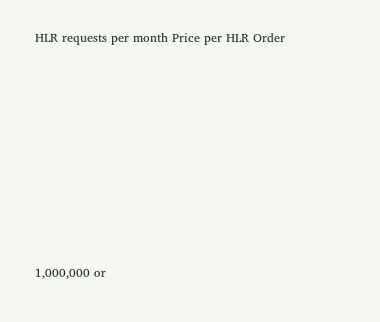HLR requests per month Price per HLR Order









1,000,000 or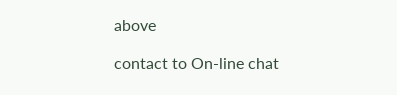above

contact to On-line chat